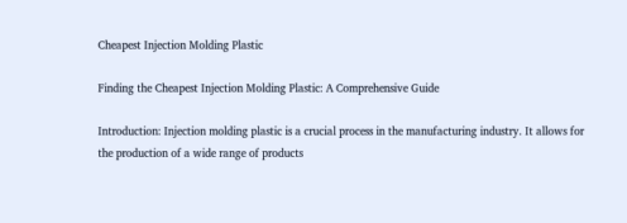Cheapest Injection Molding Plastic

Finding the Cheapest Injection Molding Plastic: A Comprehensive Guide

Introduction: Injection molding plastic is a crucial process in the manufacturing industry. It allows for the production of a wide range of products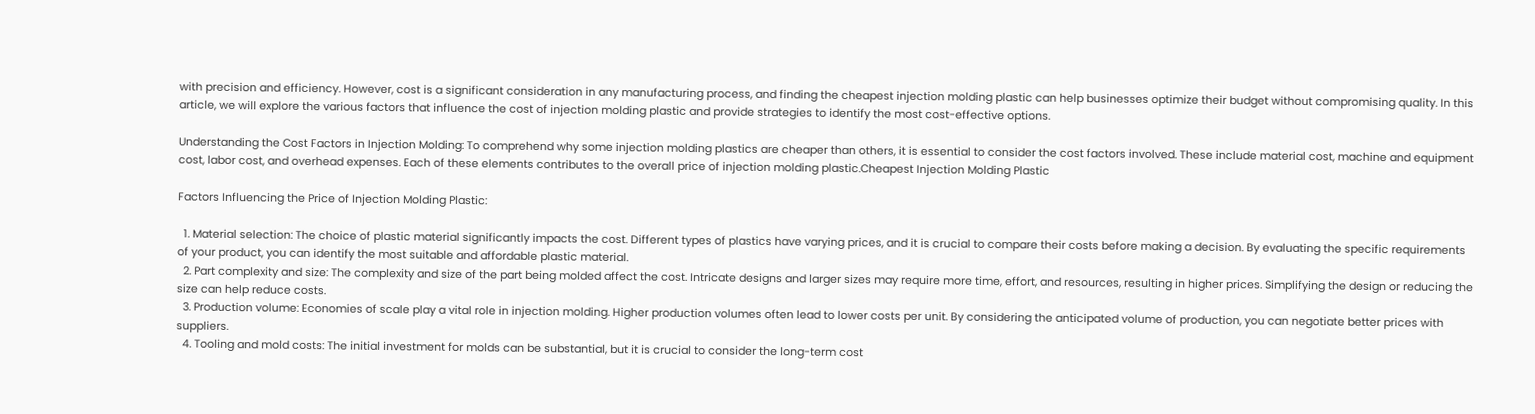with precision and efficiency. However, cost is a significant consideration in any manufacturing process, and finding the cheapest injection molding plastic can help businesses optimize their budget without compromising quality. In this article, we will explore the various factors that influence the cost of injection molding plastic and provide strategies to identify the most cost-effective options.

Understanding the Cost Factors in Injection Molding: To comprehend why some injection molding plastics are cheaper than others, it is essential to consider the cost factors involved. These include material cost, machine and equipment cost, labor cost, and overhead expenses. Each of these elements contributes to the overall price of injection molding plastic.Cheapest Injection Molding Plastic

Factors Influencing the Price of Injection Molding Plastic:

  1. Material selection: The choice of plastic material significantly impacts the cost. Different types of plastics have varying prices, and it is crucial to compare their costs before making a decision. By evaluating the specific requirements of your product, you can identify the most suitable and affordable plastic material.
  2. Part complexity and size: The complexity and size of the part being molded affect the cost. Intricate designs and larger sizes may require more time, effort, and resources, resulting in higher prices. Simplifying the design or reducing the size can help reduce costs.
  3. Production volume: Economies of scale play a vital role in injection molding. Higher production volumes often lead to lower costs per unit. By considering the anticipated volume of production, you can negotiate better prices with suppliers.
  4. Tooling and mold costs: The initial investment for molds can be substantial, but it is crucial to consider the long-term cost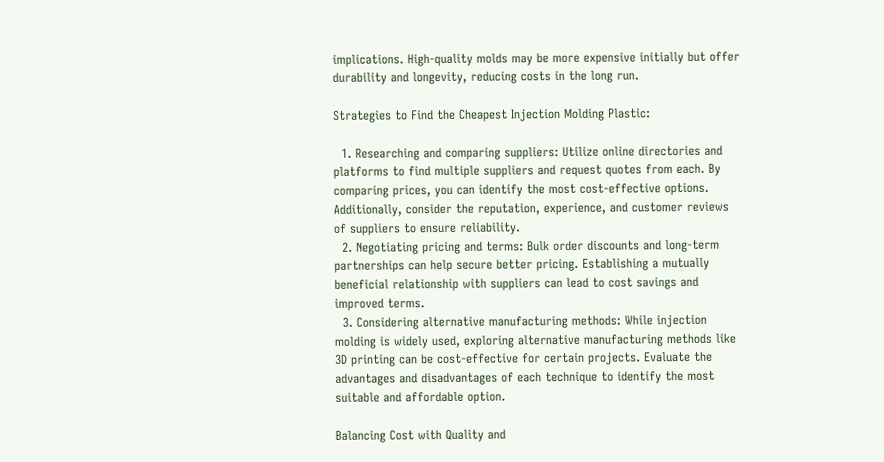implications. High-quality molds may be more expensive initially but offer durability and longevity, reducing costs in the long run.

Strategies to Find the Cheapest Injection Molding Plastic:

  1. Researching and comparing suppliers: Utilize online directories and platforms to find multiple suppliers and request quotes from each. By comparing prices, you can identify the most cost-effective options. Additionally, consider the reputation, experience, and customer reviews of suppliers to ensure reliability.
  2. Negotiating pricing and terms: Bulk order discounts and long-term partnerships can help secure better pricing. Establishing a mutually beneficial relationship with suppliers can lead to cost savings and improved terms.
  3. Considering alternative manufacturing methods: While injection molding is widely used, exploring alternative manufacturing methods like 3D printing can be cost-effective for certain projects. Evaluate the advantages and disadvantages of each technique to identify the most suitable and affordable option.

Balancing Cost with Quality and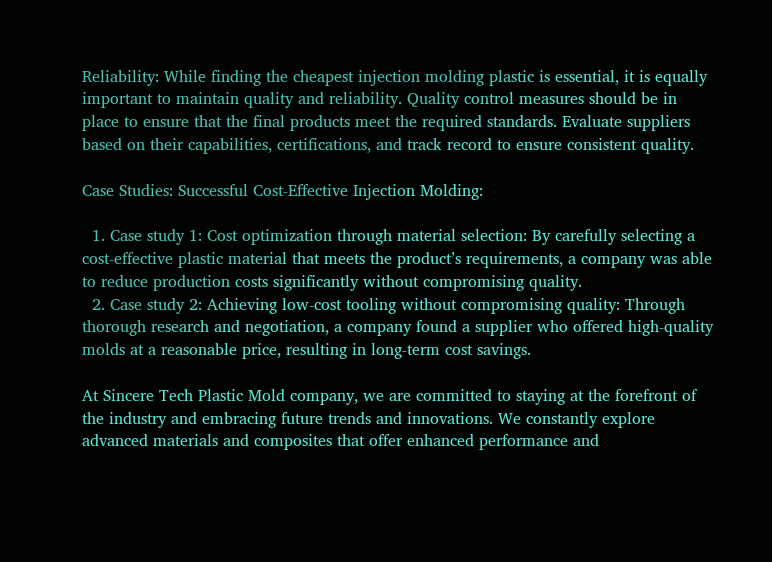Reliability: While finding the cheapest injection molding plastic is essential, it is equally important to maintain quality and reliability. Quality control measures should be in place to ensure that the final products meet the required standards. Evaluate suppliers based on their capabilities, certifications, and track record to ensure consistent quality.

Case Studies: Successful Cost-Effective Injection Molding:

  1. Case study 1: Cost optimization through material selection: By carefully selecting a cost-effective plastic material that meets the product’s requirements, a company was able to reduce production costs significantly without compromising quality.
  2. Case study 2: Achieving low-cost tooling without compromising quality: Through thorough research and negotiation, a company found a supplier who offered high-quality molds at a reasonable price, resulting in long-term cost savings.

At Sincere Tech Plastic Mold company, we are committed to staying at the forefront of the industry and embracing future trends and innovations. We constantly explore advanced materials and composites that offer enhanced performance and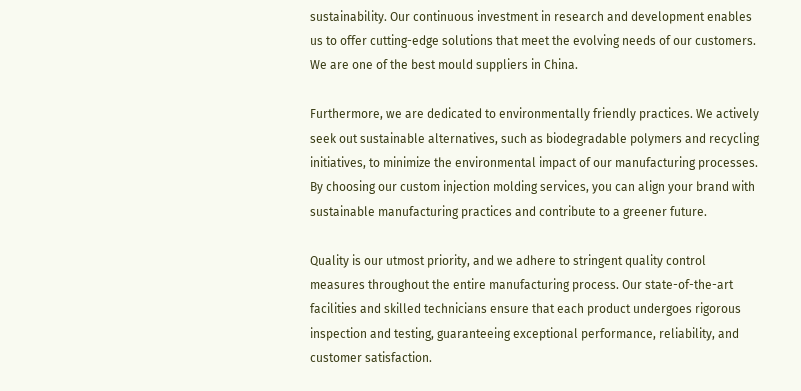sustainability. Our continuous investment in research and development enables us to offer cutting-edge solutions that meet the evolving needs of our customers. We are one of the best mould suppliers in China.

Furthermore, we are dedicated to environmentally friendly practices. We actively seek out sustainable alternatives, such as biodegradable polymers and recycling initiatives, to minimize the environmental impact of our manufacturing processes. By choosing our custom injection molding services, you can align your brand with sustainable manufacturing practices and contribute to a greener future.

Quality is our utmost priority, and we adhere to stringent quality control measures throughout the entire manufacturing process. Our state-of-the-art facilities and skilled technicians ensure that each product undergoes rigorous inspection and testing, guaranteeing exceptional performance, reliability, and customer satisfaction.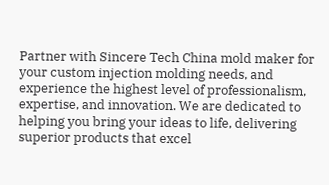Partner with Sincere Tech China mold maker for your custom injection molding needs, and experience the highest level of professionalism, expertise, and innovation. We are dedicated to helping you bring your ideas to life, delivering superior products that excel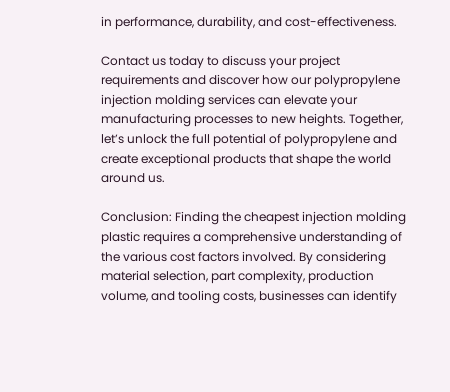in performance, durability, and cost-effectiveness.

Contact us today to discuss your project requirements and discover how our polypropylene injection molding services can elevate your manufacturing processes to new heights. Together, let’s unlock the full potential of polypropylene and create exceptional products that shape the world around us.

Conclusion: Finding the cheapest injection molding plastic requires a comprehensive understanding of the various cost factors involved. By considering material selection, part complexity, production volume, and tooling costs, businesses can identify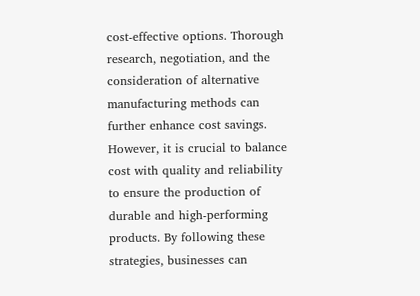cost-effective options. Thorough research, negotiation, and the consideration of alternative manufacturing methods can further enhance cost savings. However, it is crucial to balance cost with quality and reliability to ensure the production of durable and high-performing products. By following these strategies, businesses can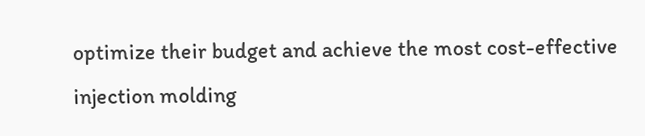optimize their budget and achieve the most cost-effective injection molding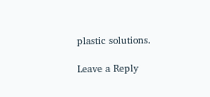plastic solutions.

Leave a Reply